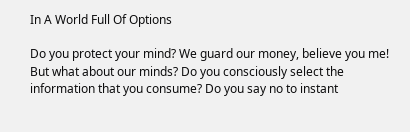In A World Full Of Options

Do you protect your mind? We guard our money, believe you me! But what about our minds? Do you consciously select the information that you consume? Do you say no to instant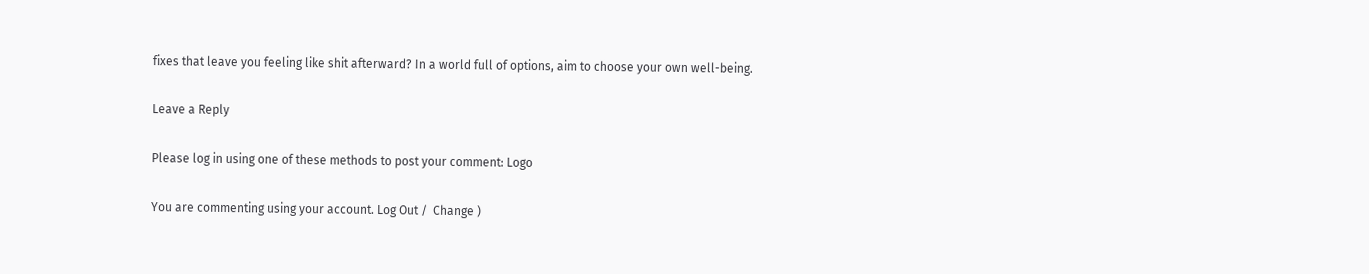fixes that leave you feeling like shit afterward? In a world full of options, aim to choose your own well-being.

Leave a Reply

Please log in using one of these methods to post your comment: Logo

You are commenting using your account. Log Out /  Change )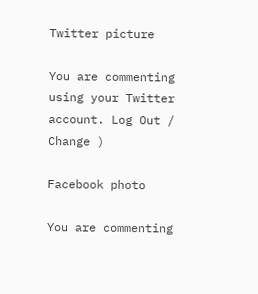Twitter picture

You are commenting using your Twitter account. Log Out /  Change )

Facebook photo

You are commenting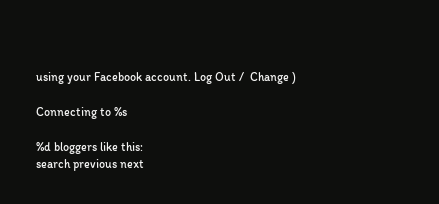using your Facebook account. Log Out /  Change )

Connecting to %s

%d bloggers like this:
search previous next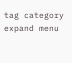tag category expand menu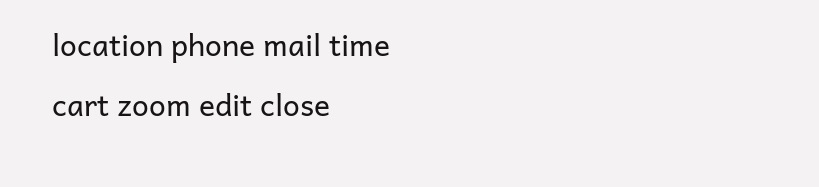location phone mail time cart zoom edit close